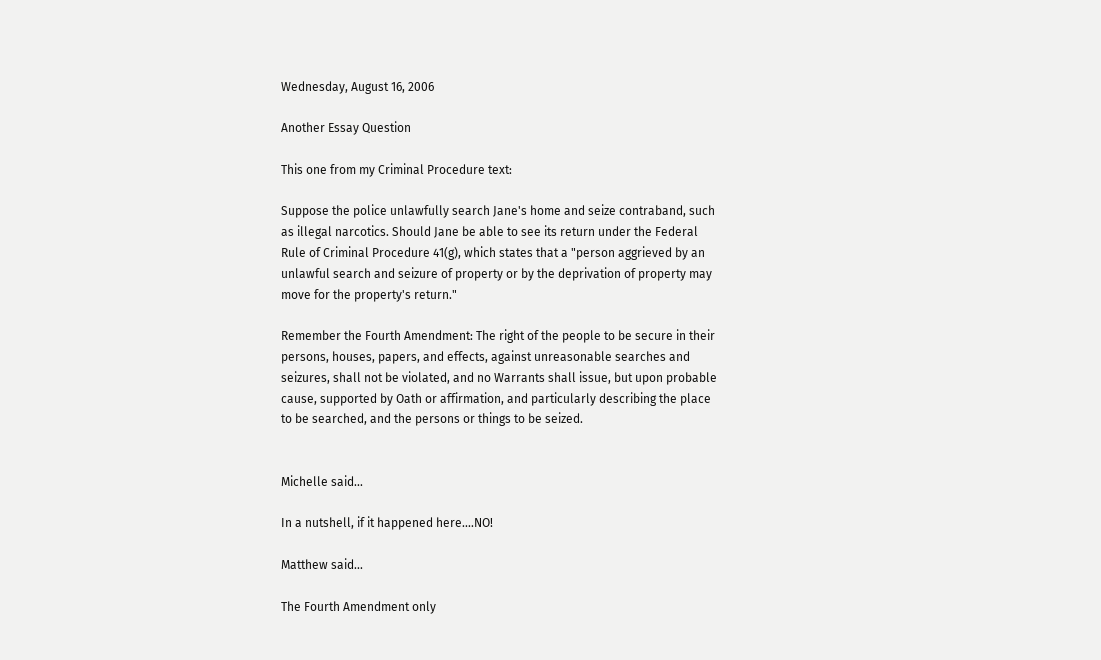Wednesday, August 16, 2006

Another Essay Question

This one from my Criminal Procedure text:

Suppose the police unlawfully search Jane's home and seize contraband, such as illegal narcotics. Should Jane be able to see its return under the Federal Rule of Criminal Procedure 41(g), which states that a "person aggrieved by an unlawful search and seizure of property or by the deprivation of property may move for the property's return."

Remember the Fourth Amendment: The right of the people to be secure in their persons, houses, papers, and effects, against unreasonable searches and seizures, shall not be violated, and no Warrants shall issue, but upon probable cause, supported by Oath or affirmation, and particularly describing the place to be searched, and the persons or things to be seized.


Michelle said...

In a nutshell, if it happened here....NO!

Matthew said...

The Fourth Amendment only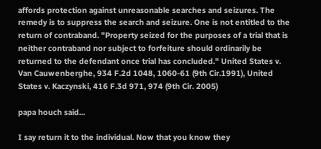affords protection against unreasonable searches and seizures. The remedy is to suppress the search and seizure. One is not entitled to the return of contraband. "Property seized for the purposes of a trial that is neither contraband nor subject to forfeiture should ordinarily be returned to the defendant once trial has concluded." United States v. Van Cauwenberghe, 934 F.2d 1048, 1060-61 (9th Cir.1991), United States v. Kaczynski, 416 F.3d 971, 974 (9th Cir. 2005)

papa houch said...

I say return it to the individual. Now that you know they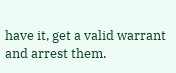have it, get a valid warrant and arrest them.